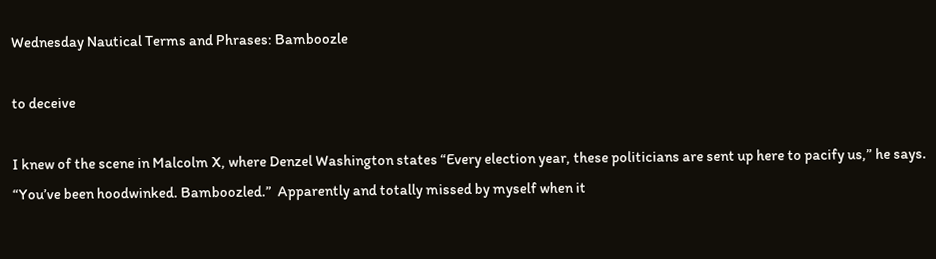Wednesday Nautical Terms and Phrases: Bamboozle

to deceive

I knew of the scene in Malcolm X, where Denzel Washington states “Every election year, these politicians are sent up here to pacify us,” he says. “You’ve been hoodwinked. Bamboozled.”  Apparently and totally missed by myself when it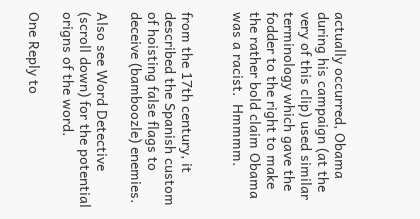actually occurred, Obama during his campaign (at the very of this clip) used similar terminology which gave the fodder to the right to make the rather bold claim Obama was a racist.  Hmmmm.


from the 17th century, it described the Spanish custom of hoisting false flags to deceive (bamboozle) enemies.

Also see Word Detective (scroll down) for the potential origns of the word.

One Reply to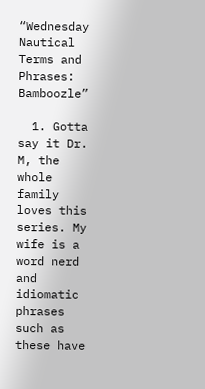“Wednesday Nautical Terms and Phrases: Bamboozle”

  1. Gotta say it Dr. M, the whole family loves this series. My wife is a word nerd and idiomatic phrases such as these have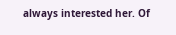always interested her. Of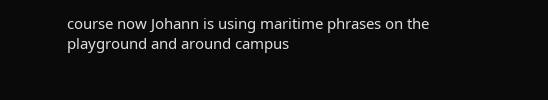course now Johann is using maritime phrases on the playground and around campus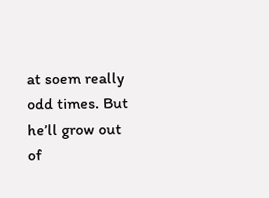at soem really odd times. But he’ll grow out of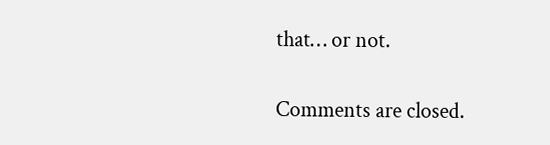that… or not.

Comments are closed.